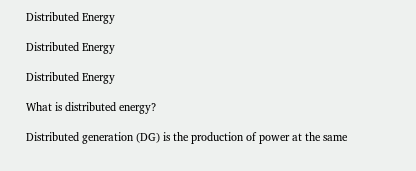Distributed Energy

Distributed Energy

Distributed Energy

What is distributed energy?

Distributed generation (DG) is the production of power at the same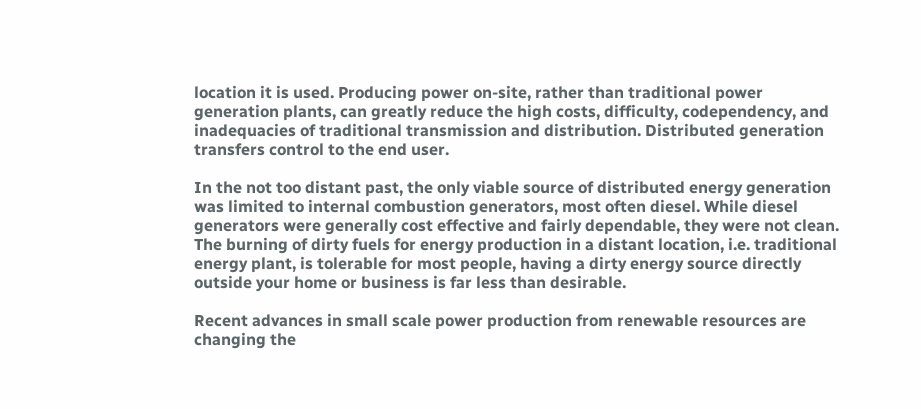location it is used. Producing power on-site, rather than traditional power generation plants, can greatly reduce the high costs, difficulty, codependency, and inadequacies of traditional transmission and distribution. Distributed generation transfers control to the end user.

In the not too distant past, the only viable source of distributed energy generation was limited to internal combustion generators, most often diesel. While diesel generators were generally cost effective and fairly dependable, they were not clean. The burning of dirty fuels for energy production in a distant location, i.e. traditional energy plant, is tolerable for most people, having a dirty energy source directly outside your home or business is far less than desirable.

Recent advances in small scale power production from renewable resources are changing the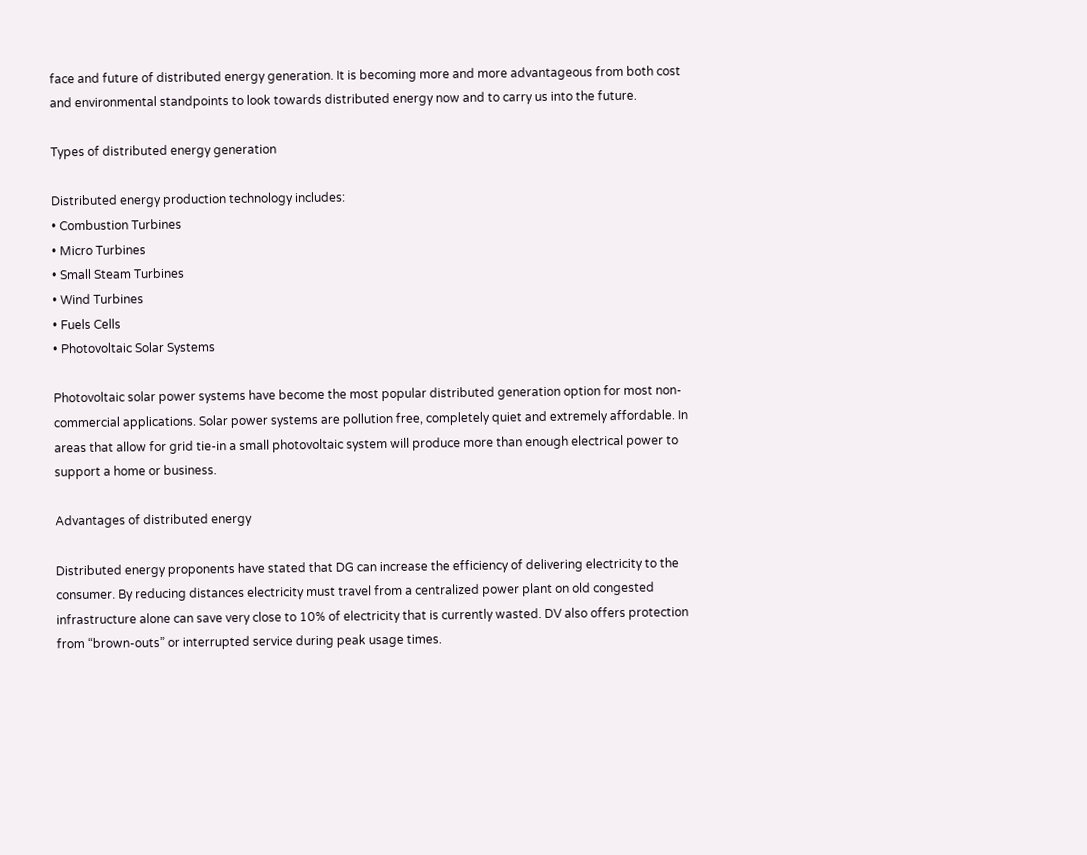face and future of distributed energy generation. It is becoming more and more advantageous from both cost and environmental standpoints to look towards distributed energy now and to carry us into the future.

Types of distributed energy generation

Distributed energy production technology includes:
• Combustion Turbines
• Micro Turbines
• Small Steam Turbines
• Wind Turbines
• Fuels Cells
• Photovoltaic Solar Systems

Photovoltaic solar power systems have become the most popular distributed generation option for most non-commercial applications. Solar power systems are pollution free, completely quiet and extremely affordable. In areas that allow for grid tie-in a small photovoltaic system will produce more than enough electrical power to support a home or business.

Advantages of distributed energy

Distributed energy proponents have stated that DG can increase the efficiency of delivering electricity to the consumer. By reducing distances electricity must travel from a centralized power plant on old congested infrastructure alone can save very close to 10% of electricity that is currently wasted. DV also offers protection from “brown-outs” or interrupted service during peak usage times.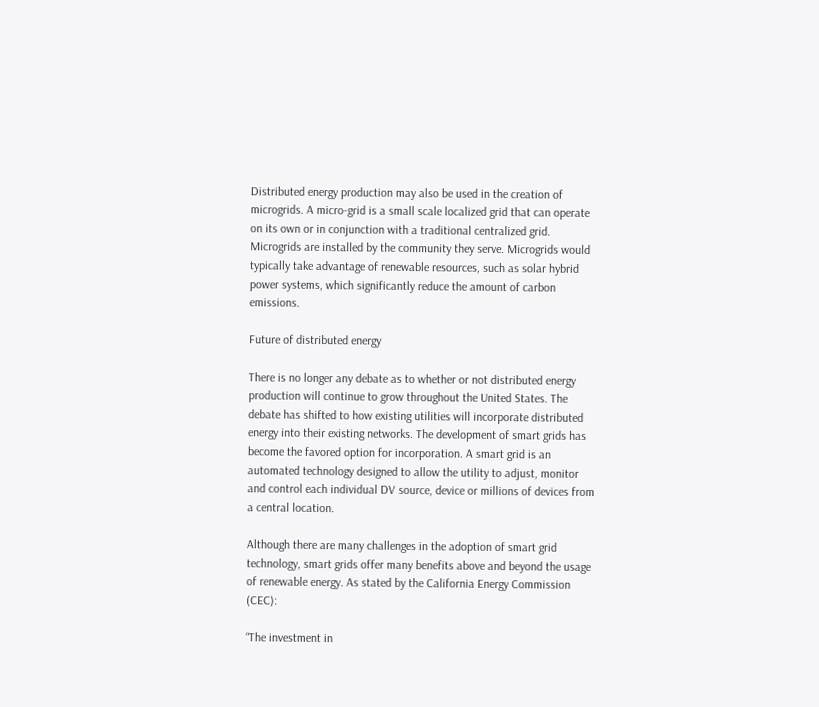Distributed energy production may also be used in the creation of microgrids. A micro-grid is a small scale localized grid that can operate on its own or in conjunction with a traditional centralized grid. Microgrids are installed by the community they serve. Microgrids would typically take advantage of renewable resources, such as solar hybrid power systems, which significantly reduce the amount of carbon emissions.

Future of distributed energy

There is no longer any debate as to whether or not distributed energy production will continue to grow throughout the United States. The debate has shifted to how existing utilities will incorporate distributed energy into their existing networks. The development of smart grids has become the favored option for incorporation. A smart grid is an automated technology designed to allow the utility to adjust, monitor and control each individual DV source, device or millions of devices from a central location.

Although there are many challenges in the adoption of smart grid technology, smart grids offer many benefits above and beyond the usage of renewable energy. As stated by the California Energy Commission (CEC):

“The investment in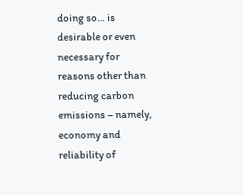doing so… is desirable or even necessary for reasons other than reducing carbon emissions – namely, economy and reliability of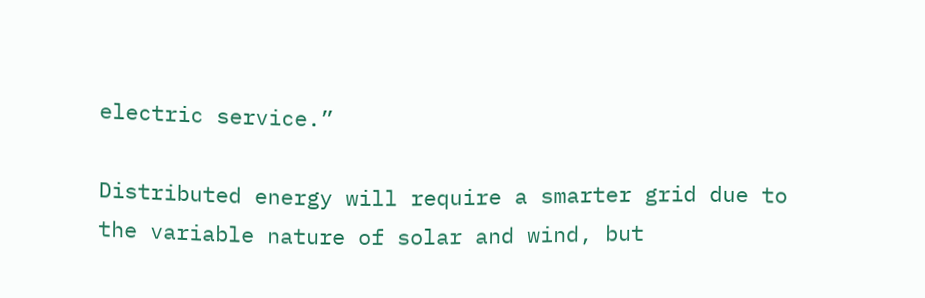electric service.”

Distributed energy will require a smarter grid due to the variable nature of solar and wind, but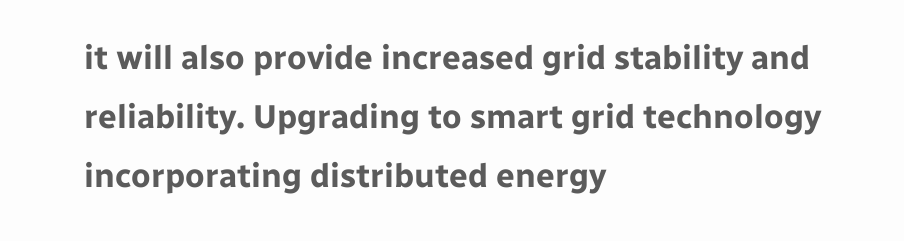it will also provide increased grid stability and reliability. Upgrading to smart grid technology incorporating distributed energy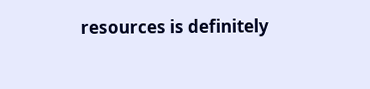resources is definitely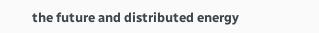the future and distributed energy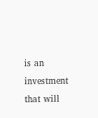is an investment that will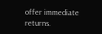offer immediate returns.